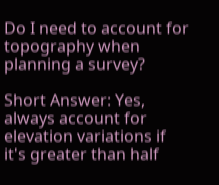Do I need to account for topography when planning a survey?

Short Answer: Yes, always account for elevation variations if it's greater than half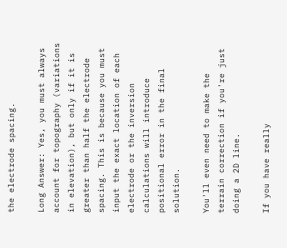the electrode spacing.

Long Answer: Yes, you must always account for topography (variations in elevation), but only if it is greater than half the electrode spacing. This is because you must input the exact location of each electrode or the inversion calculations will introduce positional error in the final solution.

You'll even need to make the terrain correction if you're just doing a 2D line.

If you have really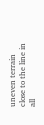uneven terrain close to the line in all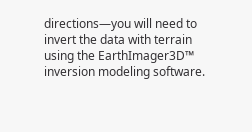directions—you will need to invert the data with terrain using the EarthImager3D™ inversion modeling software.